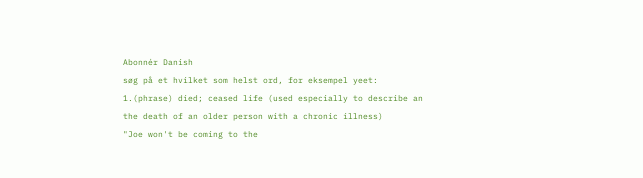Abonnér Danish
søg på et hvilket som helst ord, for eksempel yeet:
1.(phrase) died; ceased life (used especially to describe an the death of an older person with a chronic illness)
"Joe won't be coming to the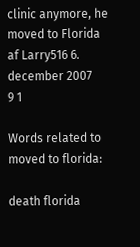clinic anymore, he moved to Florida
af Larry516 6. december 2007
9 1

Words related to moved to florida:

death florida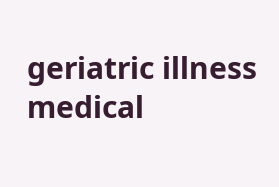geriatric illness medical